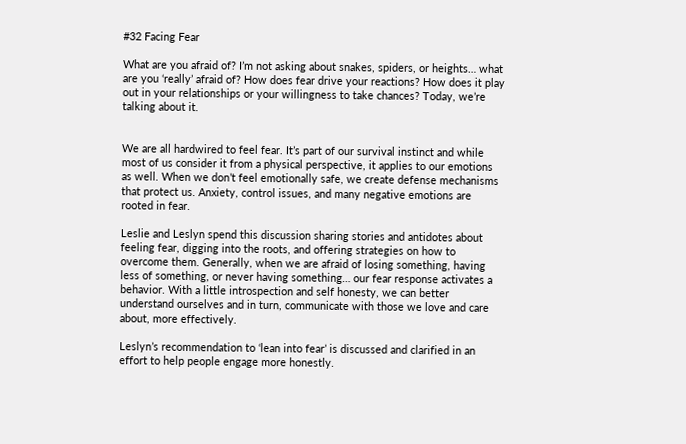#32 Facing Fear

What are you afraid of? I’m not asking about snakes, spiders, or heights… what are you ‘really’ afraid of? How does fear drive your reactions? How does it play out in your relationships or your willingness to take chances? Today, we’re talking about it.


We are all hardwired to feel fear. It’s part of our survival instinct and while most of us consider it from a physical perspective, it applies to our emotions as well. When we don’t feel emotionally safe, we create defense mechanisms that protect us. Anxiety, control issues, and many negative emotions are rooted in fear.

Leslie and Leslyn spend this discussion sharing stories and antidotes about feeling fear, digging into the roots, and offering strategies on how to overcome them. Generally, when we are afraid of losing something, having less of something, or never having something… our fear response activates a behavior. With a little introspection and self honesty, we can better understand ourselves and in turn, communicate with those we love and care about, more effectively.

Leslyn’s recommendation to ‘lean into fear’ is discussed and clarified in an effort to help people engage more honestly.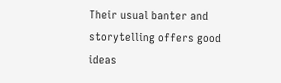Their usual banter and storytelling offers good ideas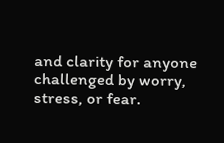and clarity for anyone challenged by worry, stress, or fear.